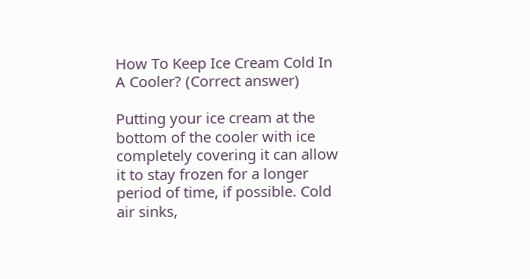How To Keep Ice Cream Cold In A Cooler? (Correct answer)

Putting your ice cream at the bottom of the cooler with ice completely covering it can allow it to stay frozen for a longer period of time, if possible. Cold air sinks,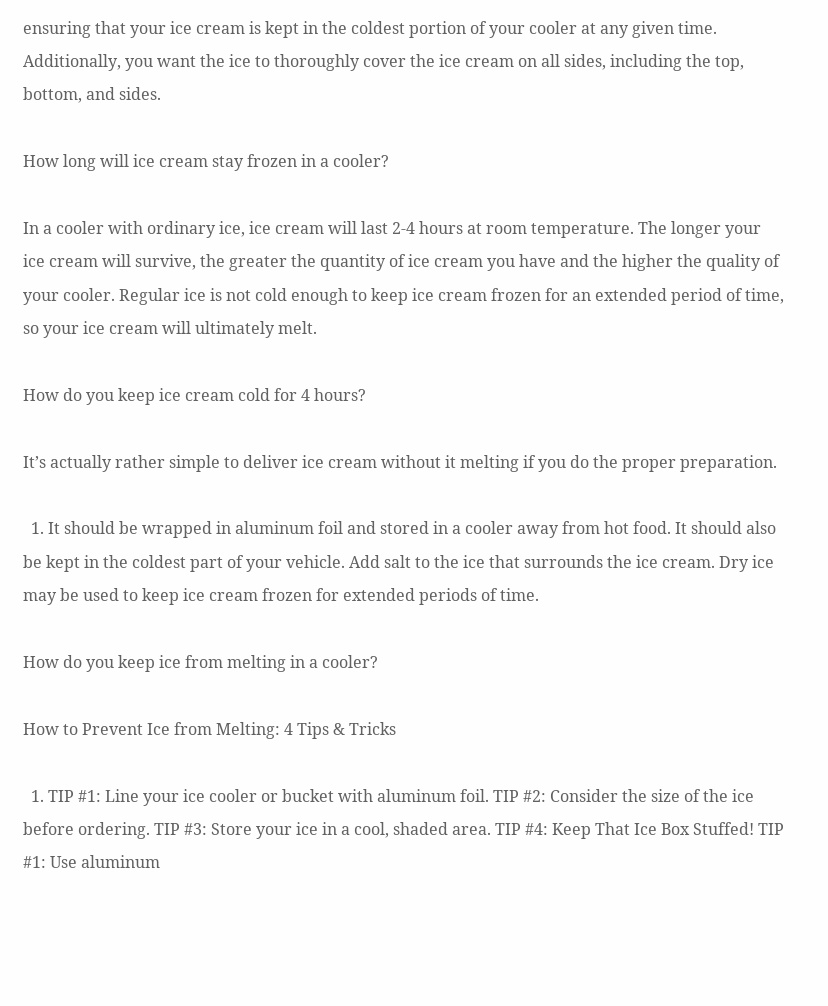ensuring that your ice cream is kept in the coldest portion of your cooler at any given time. Additionally, you want the ice to thoroughly cover the ice cream on all sides, including the top, bottom, and sides.

How long will ice cream stay frozen in a cooler?

In a cooler with ordinary ice, ice cream will last 2-4 hours at room temperature. The longer your ice cream will survive, the greater the quantity of ice cream you have and the higher the quality of your cooler. Regular ice is not cold enough to keep ice cream frozen for an extended period of time, so your ice cream will ultimately melt.

How do you keep ice cream cold for 4 hours?

It’s actually rather simple to deliver ice cream without it melting if you do the proper preparation.

  1. It should be wrapped in aluminum foil and stored in a cooler away from hot food. It should also be kept in the coldest part of your vehicle. Add salt to the ice that surrounds the ice cream. Dry ice may be used to keep ice cream frozen for extended periods of time.

How do you keep ice from melting in a cooler?

How to Prevent Ice from Melting: 4 Tips & Tricks

  1. TIP #1: Line your ice cooler or bucket with aluminum foil. TIP #2: Consider the size of the ice before ordering. TIP #3: Store your ice in a cool, shaded area. TIP #4: Keep That Ice Box Stuffed! TIP #1: Use aluminum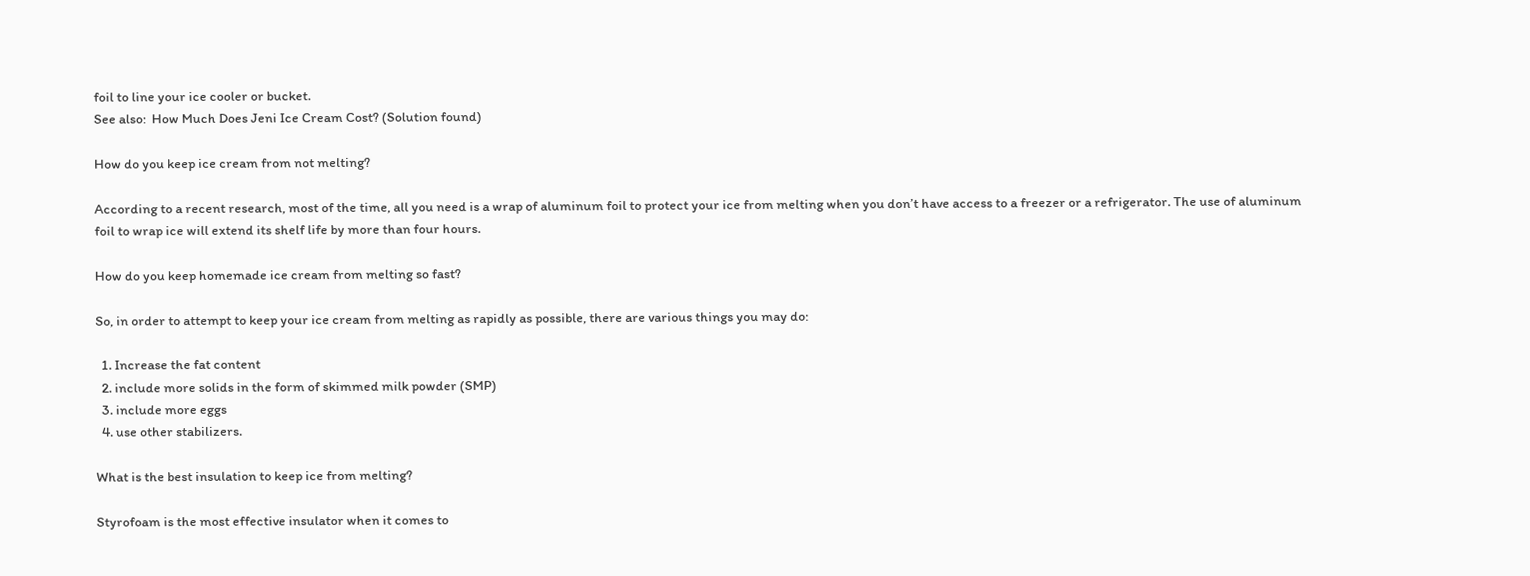foil to line your ice cooler or bucket.
See also:  How Much Does Jeni Ice Cream Cost? (Solution found)

How do you keep ice cream from not melting?

According to a recent research, most of the time, all you need is a wrap of aluminum foil to protect your ice from melting when you don’t have access to a freezer or a refrigerator. The use of aluminum foil to wrap ice will extend its shelf life by more than four hours.

How do you keep homemade ice cream from melting so fast?

So, in order to attempt to keep your ice cream from melting as rapidly as possible, there are various things you may do:

  1. Increase the fat content
  2. include more solids in the form of skimmed milk powder (SMP)
  3. include more eggs
  4. use other stabilizers.

What is the best insulation to keep ice from melting?

Styrofoam is the most effective insulator when it comes to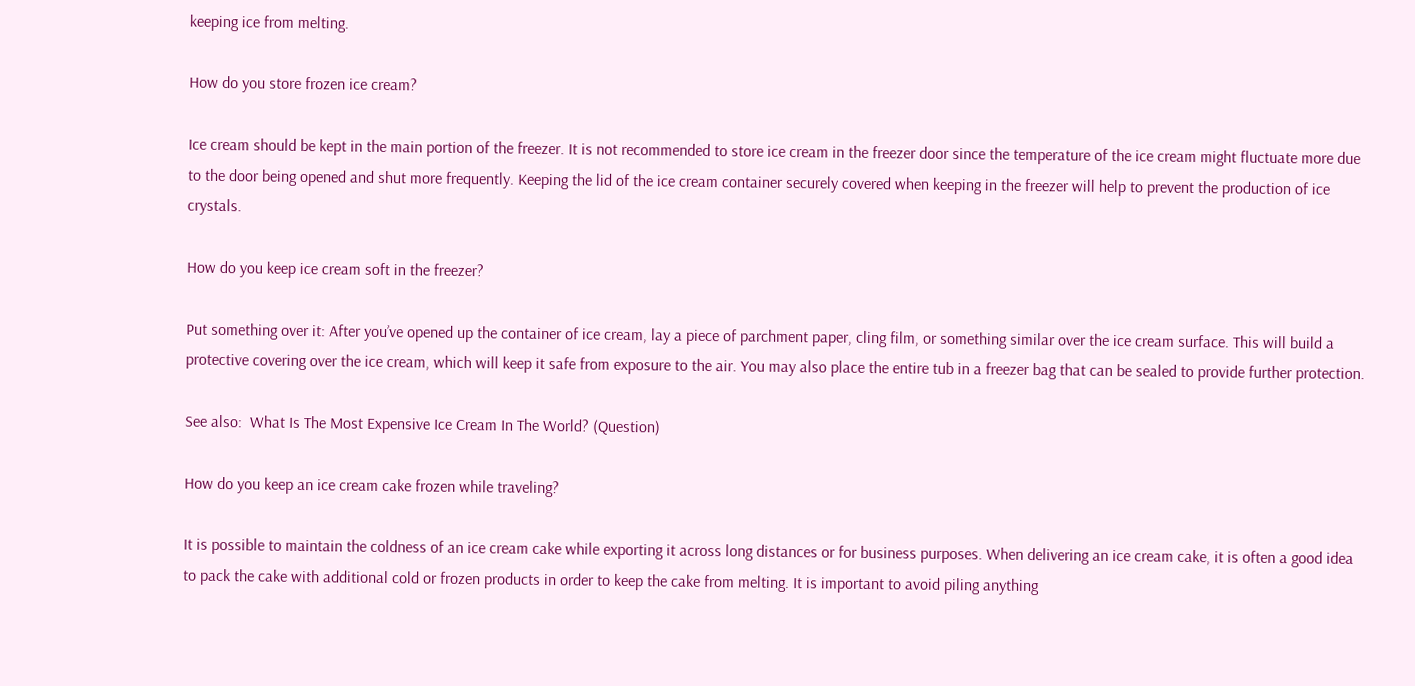keeping ice from melting.

How do you store frozen ice cream?

Ice cream should be kept in the main portion of the freezer. It is not recommended to store ice cream in the freezer door since the temperature of the ice cream might fluctuate more due to the door being opened and shut more frequently. Keeping the lid of the ice cream container securely covered when keeping in the freezer will help to prevent the production of ice crystals.

How do you keep ice cream soft in the freezer?

Put something over it: After you’ve opened up the container of ice cream, lay a piece of parchment paper, cling film, or something similar over the ice cream surface. This will build a protective covering over the ice cream, which will keep it safe from exposure to the air. You may also place the entire tub in a freezer bag that can be sealed to provide further protection.

See also:  What Is The Most Expensive Ice Cream In The World? (Question)

How do you keep an ice cream cake frozen while traveling?

It is possible to maintain the coldness of an ice cream cake while exporting it across long distances or for business purposes. When delivering an ice cream cake, it is often a good idea to pack the cake with additional cold or frozen products in order to keep the cake from melting. It is important to avoid piling anything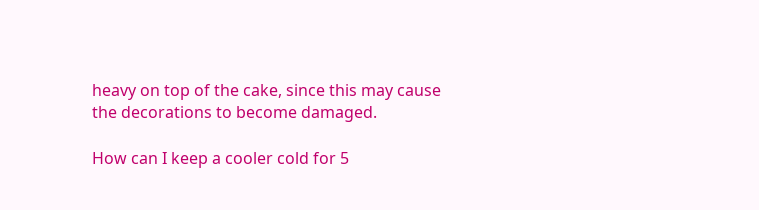heavy on top of the cake, since this may cause the decorations to become damaged.

How can I keep a cooler cold for 5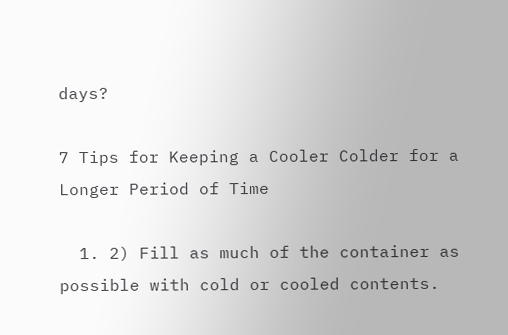days?

7 Tips for Keeping a Cooler Colder for a Longer Period of Time

  1. 2) Fill as much of the container as possible with cold or cooled contents.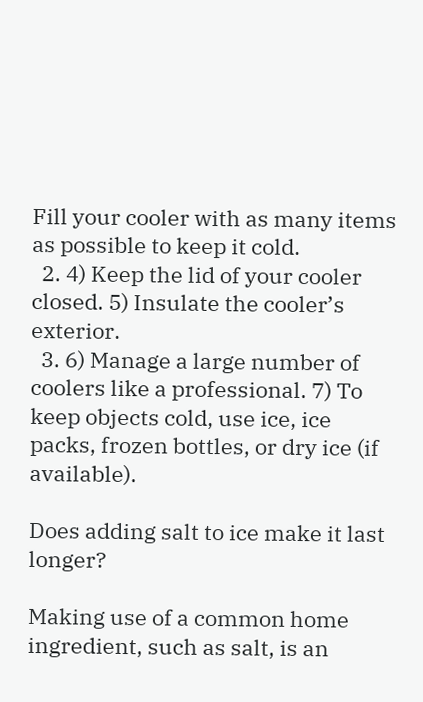Fill your cooler with as many items as possible to keep it cold.
  2. 4) Keep the lid of your cooler closed. 5) Insulate the cooler’s exterior.
  3. 6) Manage a large number of coolers like a professional. 7) To keep objects cold, use ice, ice packs, frozen bottles, or dry ice (if available).

Does adding salt to ice make it last longer?

Making use of a common home ingredient, such as salt, is an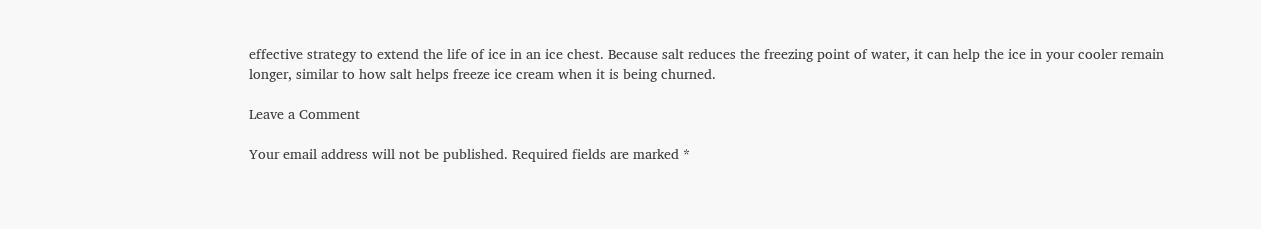effective strategy to extend the life of ice in an ice chest. Because salt reduces the freezing point of water, it can help the ice in your cooler remain longer, similar to how salt helps freeze ice cream when it is being churned.

Leave a Comment

Your email address will not be published. Required fields are marked *